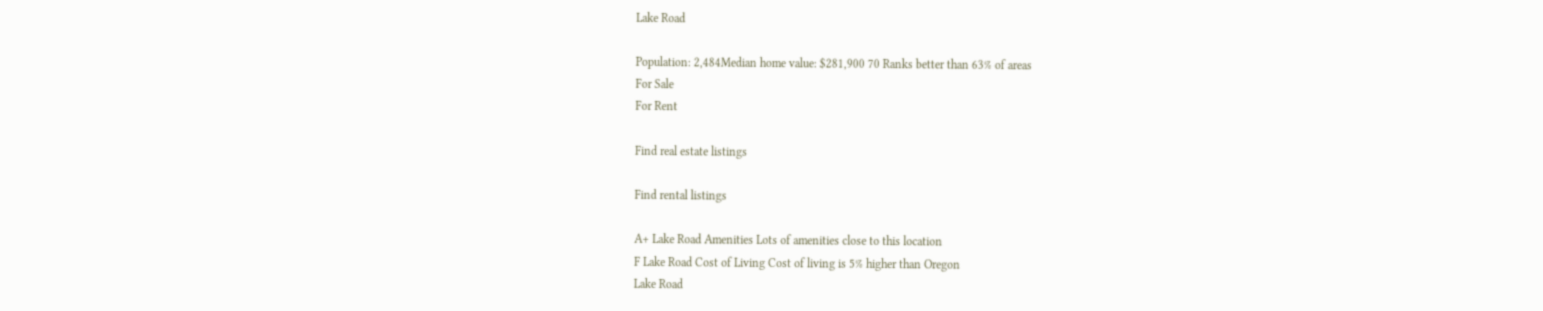Lake Road

Population: 2,484Median home value: $281,900 70 Ranks better than 63% of areas
For Sale
For Rent

Find real estate listings

Find rental listings

A+ Lake Road Amenities Lots of amenities close to this location
F Lake Road Cost of Living Cost of living is 5% higher than Oregon
Lake Road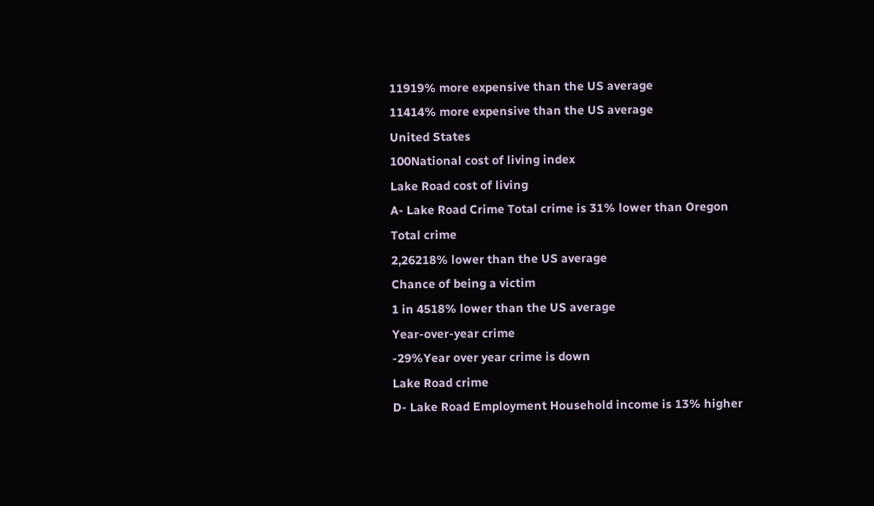11919% more expensive than the US average
11414% more expensive than the US average
United States
100National cost of living index
Lake Road cost of living
A- Lake Road Crime Total crime is 31% lower than Oregon
Total crime
2,26218% lower than the US average
Chance of being a victim
1 in 4518% lower than the US average
Year-over-year crime
-29%Year over year crime is down
Lake Road crime
D- Lake Road Employment Household income is 13% higher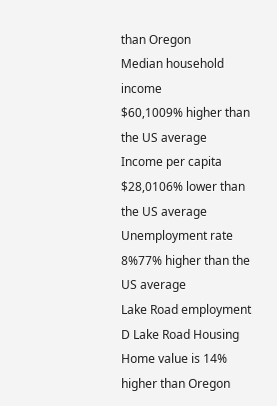than Oregon
Median household income
$60,1009% higher than the US average
Income per capita
$28,0106% lower than the US average
Unemployment rate
8%77% higher than the US average
Lake Road employment
D Lake Road Housing Home value is 14% higher than Oregon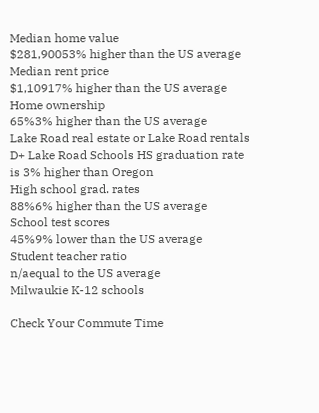Median home value
$281,90053% higher than the US average
Median rent price
$1,10917% higher than the US average
Home ownership
65%3% higher than the US average
Lake Road real estate or Lake Road rentals
D+ Lake Road Schools HS graduation rate is 3% higher than Oregon
High school grad. rates
88%6% higher than the US average
School test scores
45%9% lower than the US average
Student teacher ratio
n/aequal to the US average
Milwaukie K-12 schools

Check Your Commute Time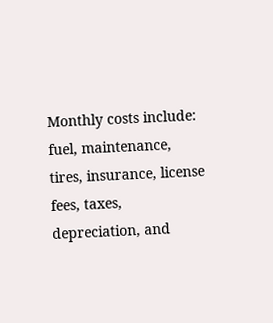Monthly costs include: fuel, maintenance, tires, insurance, license fees, taxes, depreciation, and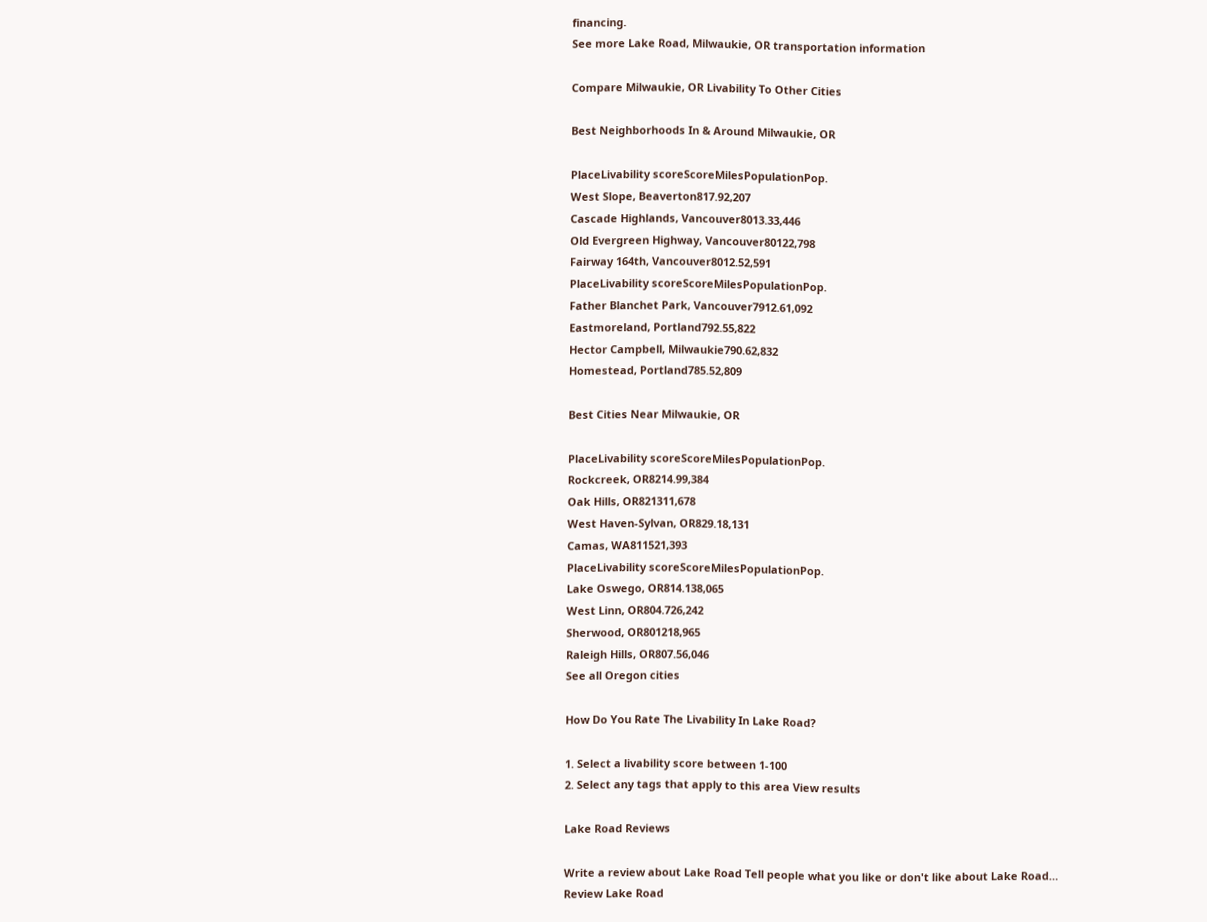financing.
See more Lake Road, Milwaukie, OR transportation information

Compare Milwaukie, OR Livability To Other Cities

Best Neighborhoods In & Around Milwaukie, OR

PlaceLivability scoreScoreMilesPopulationPop.
West Slope, Beaverton817.92,207
Cascade Highlands, Vancouver8013.33,446
Old Evergreen Highway, Vancouver80122,798
Fairway 164th, Vancouver8012.52,591
PlaceLivability scoreScoreMilesPopulationPop.
Father Blanchet Park, Vancouver7912.61,092
Eastmoreland, Portland792.55,822
Hector Campbell, Milwaukie790.62,832
Homestead, Portland785.52,809

Best Cities Near Milwaukie, OR

PlaceLivability scoreScoreMilesPopulationPop.
Rockcreek, OR8214.99,384
Oak Hills, OR821311,678
West Haven-Sylvan, OR829.18,131
Camas, WA811521,393
PlaceLivability scoreScoreMilesPopulationPop.
Lake Oswego, OR814.138,065
West Linn, OR804.726,242
Sherwood, OR801218,965
Raleigh Hills, OR807.56,046
See all Oregon cities

How Do You Rate The Livability In Lake Road?

1. Select a livability score between 1-100
2. Select any tags that apply to this area View results

Lake Road Reviews

Write a review about Lake Road Tell people what you like or don't like about Lake Road…
Review Lake Road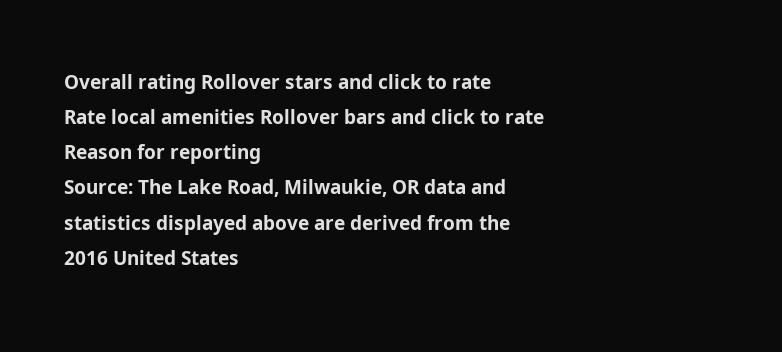Overall rating Rollover stars and click to rate
Rate local amenities Rollover bars and click to rate
Reason for reporting
Source: The Lake Road, Milwaukie, OR data and statistics displayed above are derived from the 2016 United States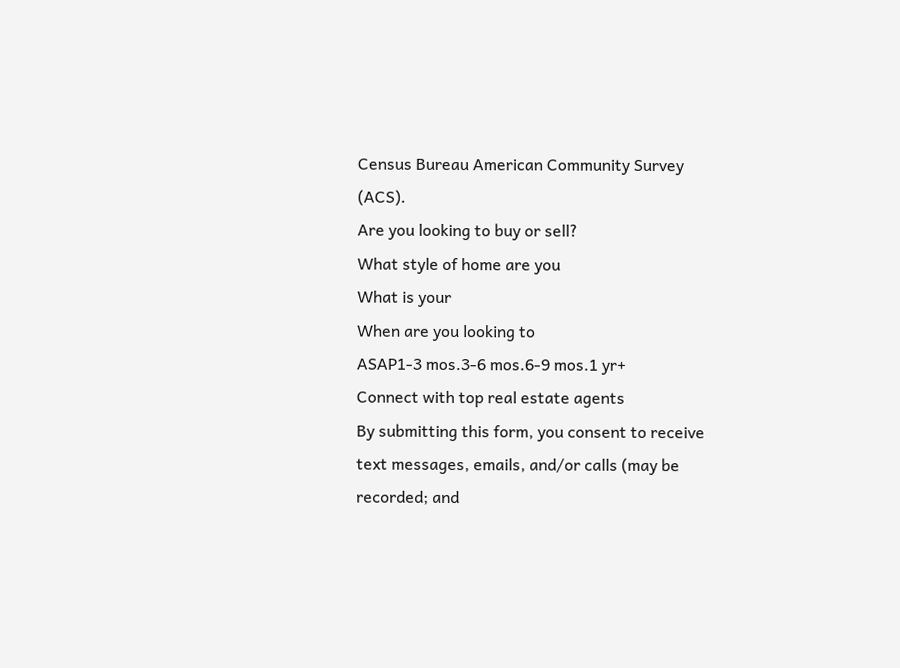Census Bureau American Community Survey (ACS).
Are you looking to buy or sell?
What style of home are you
What is your
When are you looking to
ASAP1-3 mos.3-6 mos.6-9 mos.1 yr+
Connect with top real estate agents
By submitting this form, you consent to receive text messages, emails, and/or calls (may be recorded; and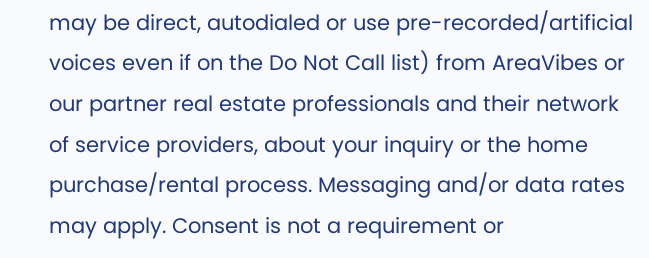may be direct, autodialed or use pre-recorded/artificial voices even if on the Do Not Call list) from AreaVibes or our partner real estate professionals and their network of service providers, about your inquiry or the home purchase/rental process. Messaging and/or data rates may apply. Consent is not a requirement or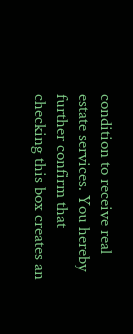condition to receive real estate services. You hereby further confirm that checking this box creates an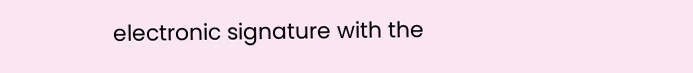electronic signature with the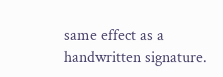same effect as a handwritten signature.